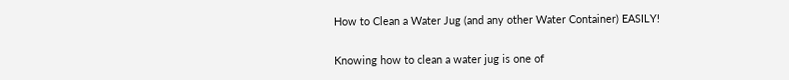How to Clean a Water Jug (and any other Water Container) EASILY!

Knowing how to clean a water jug is one of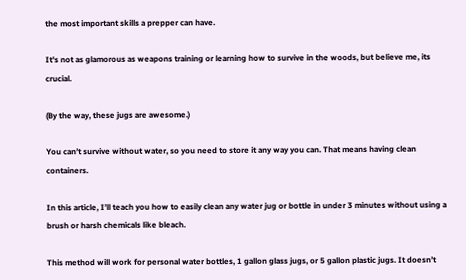the most important skills a prepper can have.

It's not as glamorous as weapons training or learning how to survive in the woods, but believe me, its crucial.

(By the way, these jugs are awesome.)

You can’t survive without water, so you need to store it any way you can. That means having clean containers.

In this article, I’ll teach you how to easily clean any water jug or bottle in under 3 minutes without using a brush or harsh chemicals like bleach.

This method will work for personal water bottles, 1 gallon glass jugs, or 5 gallon plastic jugs. It doesn’t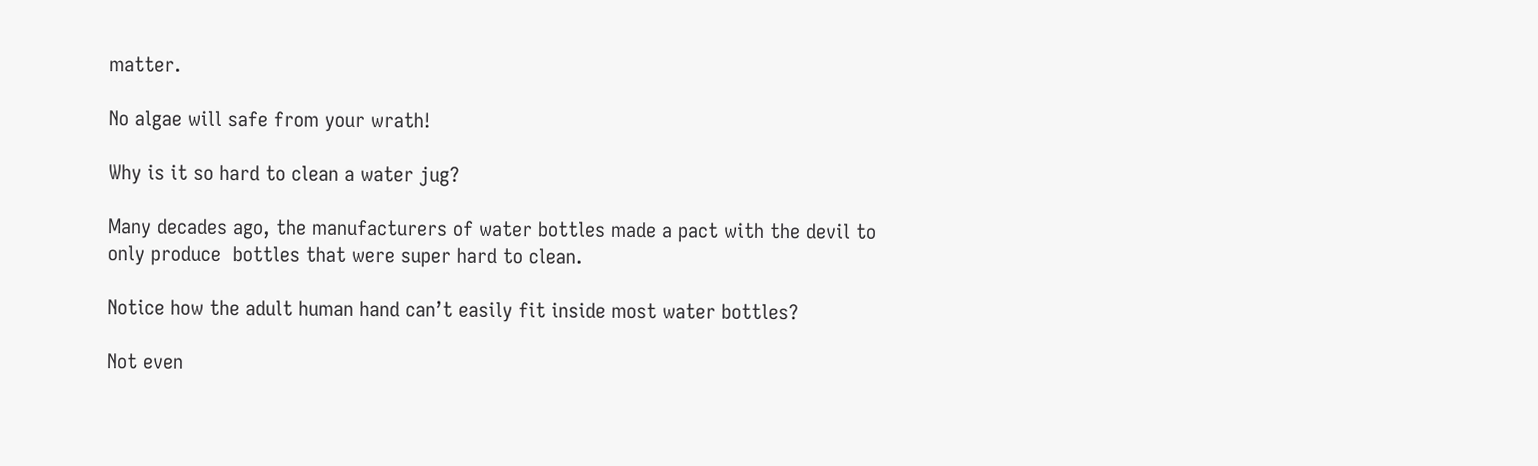matter.

No algae will safe from your wrath!

Why is it so hard to clean a water jug?

Many decades ago, the manufacturers of water bottles made a pact with the devil to only produce  bottles that were super hard to clean.

Notice how the adult human hand can’t easily fit inside most water bottles?

Not even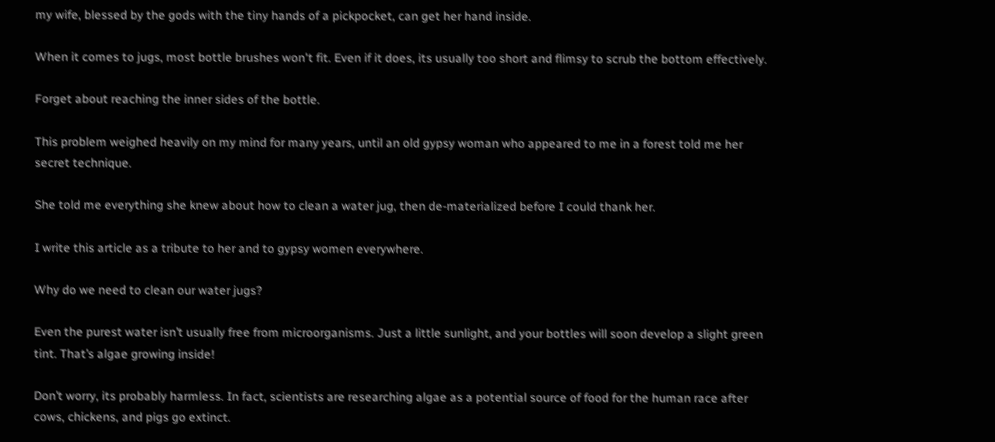my wife, blessed by the gods with the tiny hands of a pickpocket, can get her hand inside.

When it comes to jugs, most bottle brushes won't fit. Even if it does, its usually too short and flimsy to scrub the bottom effectively.

Forget about reaching the inner sides of the bottle.

This problem weighed heavily on my mind for many years, until an old gypsy woman who appeared to me in a forest told me her secret technique.

She told me everything she knew about how to clean a water jug, then de-materialized before I could thank her.

I write this article as a tribute to her and to gypsy women everywhere.

Why do we need to clean our water jugs?

Even the purest water isn’t usually free from microorganisms. Just a little sunlight, and your bottles will soon develop a slight green tint. That’s algae growing inside!

Don’t worry, its probably harmless. In fact, scientists are researching algae as a potential source of food for the human race after cows, chickens, and pigs go extinct.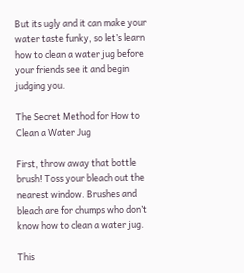But its ugly and it can make your water taste funky, so let’s learn how to clean a water jug before your friends see it and begin judging you.

The Secret Method for How to Clean a Water Jug

First, throw away that bottle brush! Toss your bleach out the nearest window. Brushes and bleach are for chumps who don’t know how to clean a water jug.

This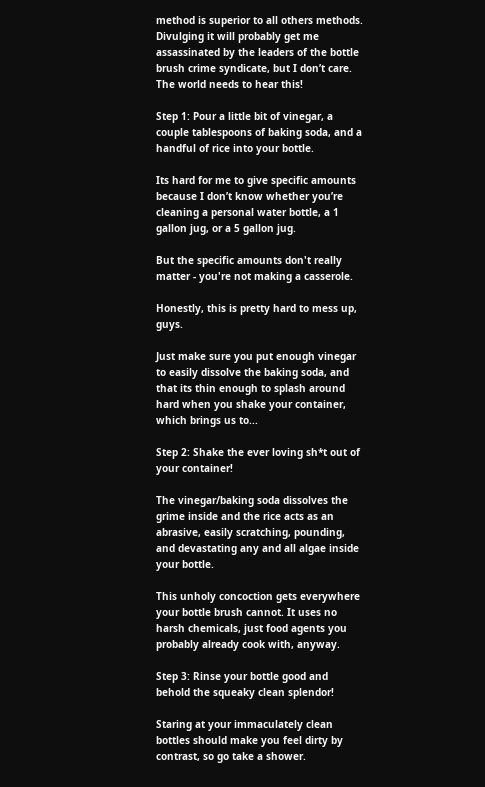method is superior to all others methods. Divulging it will probably get me assassinated by the leaders of the bottle brush crime syndicate, but I don’t care. The world needs to hear this!

Step 1: Pour a little bit of vinegar, a couple tablespoons of baking soda, and a handful of rice into your bottle.

Its hard for me to give specific amounts because I don’t know whether you’re cleaning a personal water bottle, a 1 gallon jug, or a 5 gallon jug.

But the specific amounts don't really matter - you're not making a casserole.

Honestly, this is pretty hard to mess up, guys.

Just make sure you put enough vinegar to easily dissolve the baking soda, and that its thin enough to splash around hard when you shake your container, which brings us to...

Step 2: Shake the ever loving sh*t out of your container!

The vinegar/baking soda dissolves the grime inside and the rice acts as an abrasive, easily scratching, pounding, and devastating any and all algae inside your bottle.

This unholy concoction gets everywhere your bottle brush cannot. It uses no harsh chemicals, just food agents you probably already cook with, anyway.

Step 3: Rinse your bottle good and behold the squeaky clean splendor!

Staring at your immaculately clean bottles should make you feel dirty by contrast, so go take a shower.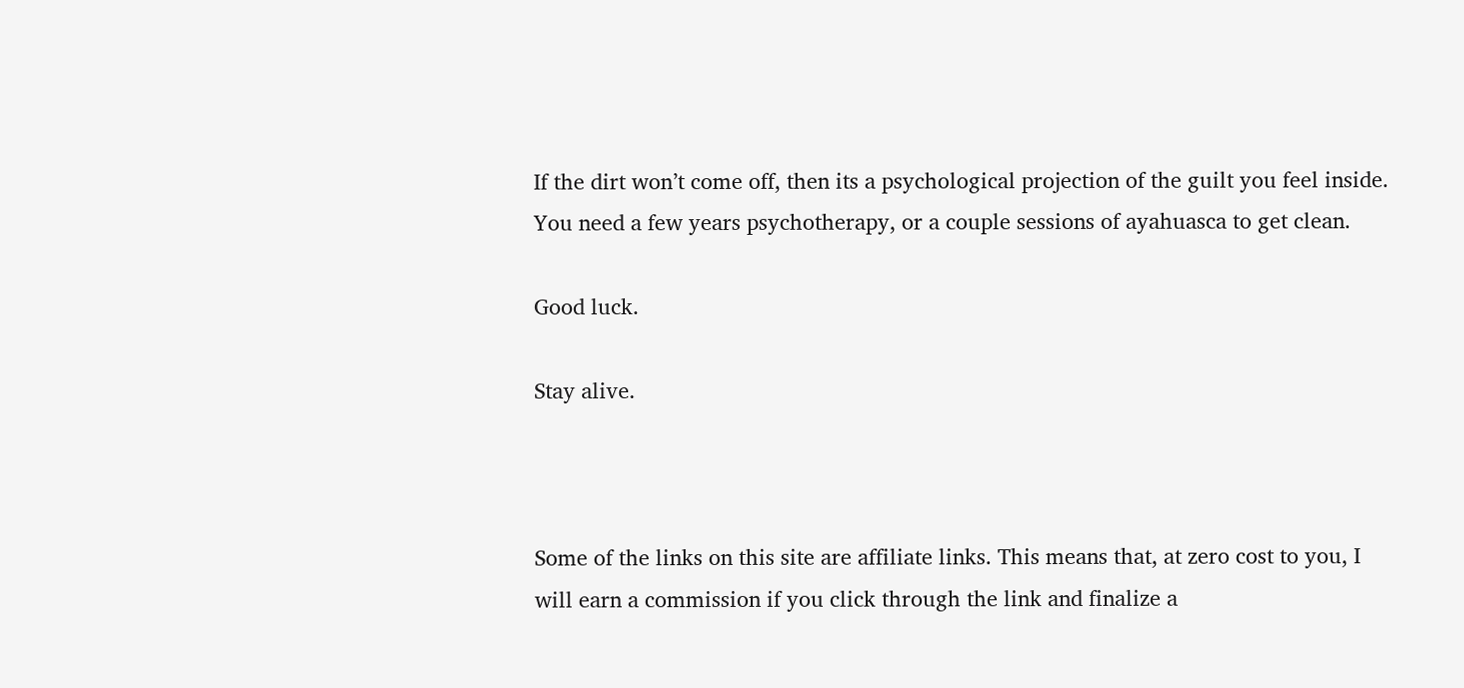If the dirt won’t come off, then its a psychological projection of the guilt you feel inside. You need a few years psychotherapy, or a couple sessions of ayahuasca to get clean.

Good luck.

Stay alive.



Some of the links on this site are affiliate links. This means that, at zero cost to you, I will earn a commission if you click through the link and finalize a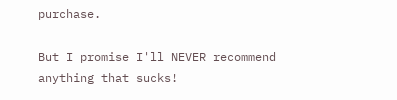purchase.

But I promise I'll NEVER recommend anything that sucks!